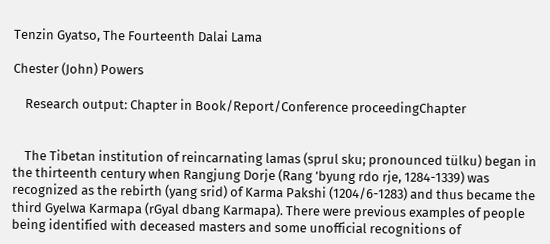Tenzin Gyatso, The Fourteenth Dalai Lama

Chester (John) Powers

    Research output: Chapter in Book/Report/Conference proceedingChapter


    The Tibetan institution of reincarnating lamas (sprul sku; pronounced tülku) began in the thirteenth century when Rangjung Dorje (Rang ’byung rdo rje, 1284-1339) was recognized as the rebirth (yang srid) of Karma Pakshi (1204/6-1283) and thus became the third Gyelwa Karmapa (rGyal dbang Karmapa). There were previous examples of people being identified with deceased masters and some unofficial recognitions of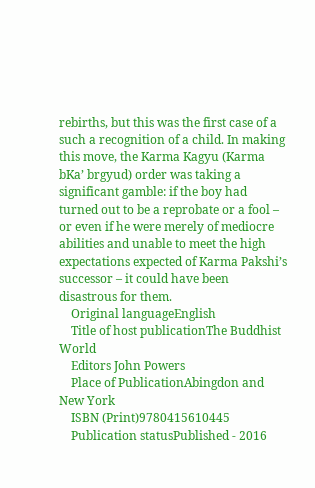rebirths, but this was the first case of a such a recognition of a child. In making this move, the Karma Kagyu (Karma bKa’ brgyud) order was taking a significant gamble: if the boy had turned out to be a reprobate or a fool – or even if he were merely of mediocre abilities and unable to meet the high expectations expected of Karma Pakshi’s successor – it could have been disastrous for them.
    Original languageEnglish
    Title of host publicationThe Buddhist World
    Editors John Powers
    Place of PublicationAbingdon and New York
    ISBN (Print)9780415610445
    Publication statusPublished - 2016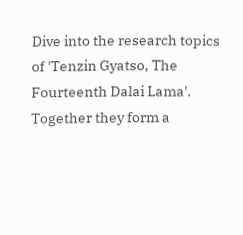Dive into the research topics of 'Tenzin Gyatso, The Fourteenth Dalai Lama'. Together they form a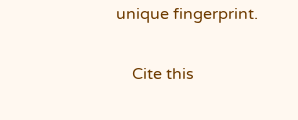unique fingerprint.

    Cite this